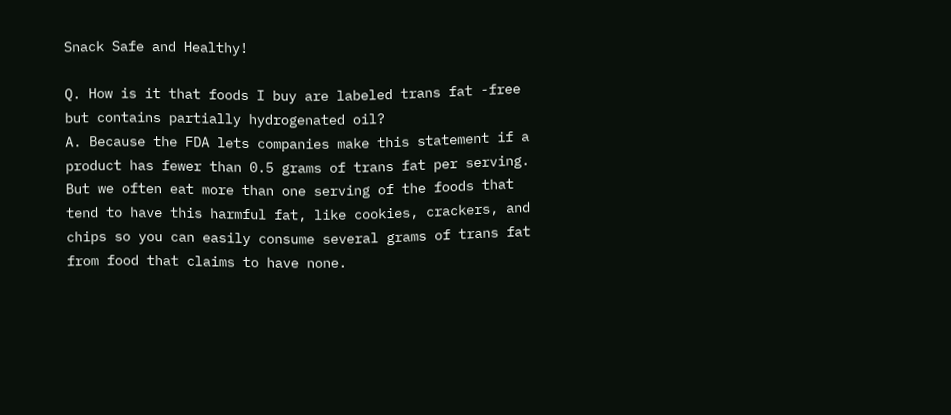Snack Safe and Healthy!

Q. How is it that foods I buy are labeled trans fat -free but contains partially hydrogenated oil?
A. Because the FDA lets companies make this statement if a product has fewer than 0.5 grams of trans fat per serving. But we often eat more than one serving of the foods that tend to have this harmful fat, like cookies, crackers, and chips so you can easily consume several grams of trans fat from food that claims to have none.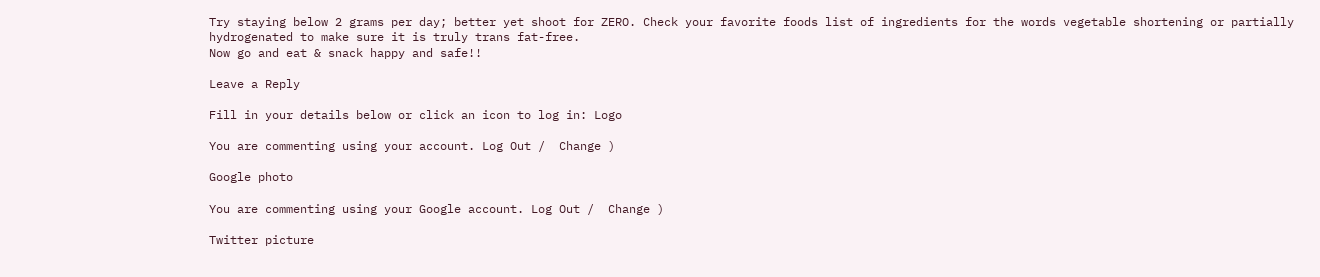Try staying below 2 grams per day; better yet shoot for ZERO. Check your favorite foods list of ingredients for the words vegetable shortening or partially hydrogenated to make sure it is truly trans fat-free.
Now go and eat & snack happy and safe!!

Leave a Reply

Fill in your details below or click an icon to log in: Logo

You are commenting using your account. Log Out /  Change )

Google photo

You are commenting using your Google account. Log Out /  Change )

Twitter picture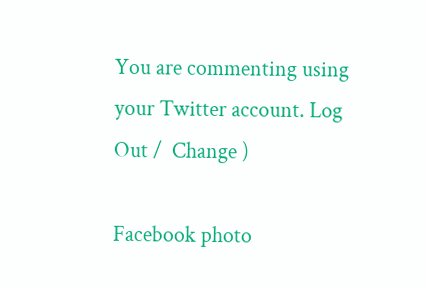You are commenting using your Twitter account. Log Out /  Change )

Facebook photo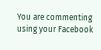You are commenting using your Facebook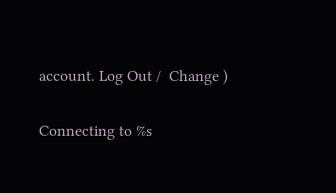account. Log Out /  Change )

Connecting to %s